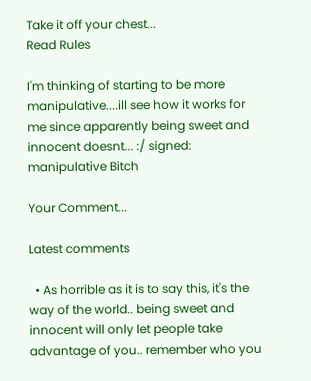Take it off your chest...
Read Rules

I'm thinking of starting to be more manipulative....ill see how it works for me since apparently being sweet and innocent doesnt... :/ signed: manipulative Bitch

Your Comment...

Latest comments

  • As horrible as it is to say this, it's the way of the world.. being sweet and innocent will only let people take advantage of you.. remember who you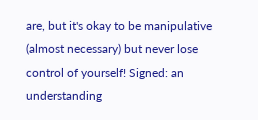are, but it's okay to be manipulative (almost necessary) but never lose control of yourself! Signed: an understanding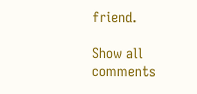friend.

Show all comments